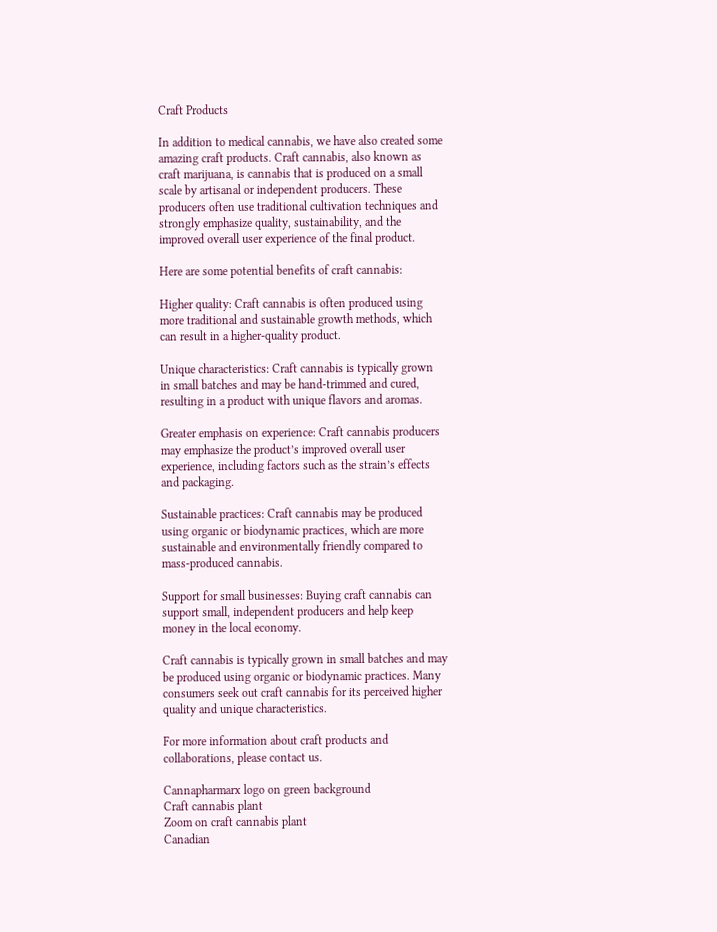Craft Products

In addition to medical cannabis, we have also created some amazing craft products. Craft cannabis, also known as craft marijuana, is cannabis that is produced on a small scale by artisanal or independent producers. These producers often use traditional cultivation techniques and strongly emphasize quality, sustainability, and the improved overall user experience of the final product.

Here are some potential benefits of craft cannabis:

Higher quality: Craft cannabis is often produced using more traditional and sustainable growth methods, which can result in a higher-quality product.

Unique characteristics: Craft cannabis is typically grown in small batches and may be hand-trimmed and cured, resulting in a product with unique flavors and aromas.

Greater emphasis on experience: Craft cannabis producers may emphasize the product’s improved overall user experience, including factors such as the strain’s effects and packaging.

Sustainable practices: Craft cannabis may be produced using organic or biodynamic practices, which are more sustainable and environmentally friendly compared to mass-produced cannabis.

Support for small businesses: Buying craft cannabis can support small, independent producers and help keep money in the local economy.

Craft cannabis is typically grown in small batches and may be produced using organic or biodynamic practices. Many consumers seek out craft cannabis for its perceived higher quality and unique characteristics.

For more information about craft products and collaborations, please contact us.

Cannapharmarx logo on green background
Craft cannabis plant
Zoom on craft cannabis plant
Canadian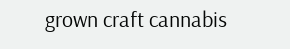grown craft cannabis